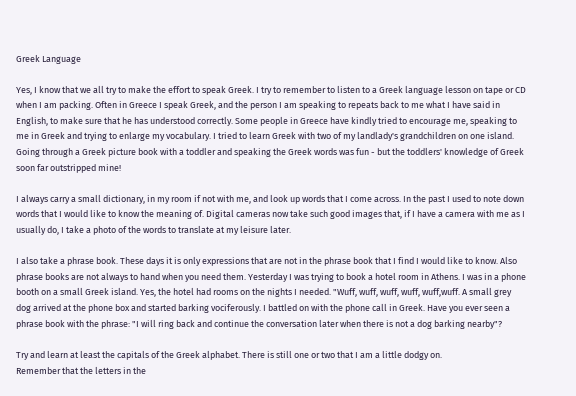Greek Language

Yes, I know that we all try to make the effort to speak Greek. I try to remember to listen to a Greek language lesson on tape or CD when I am packing. Often in Greece I speak Greek, and the person I am speaking to repeats back to me what I have said in English, to make sure that he has understood correctly. Some people in Greece have kindly tried to encourage me, speaking to me in Greek and trying to enlarge my vocabulary. I tried to learn Greek with two of my landlady's grandchildren on one island. Going through a Greek picture book with a toddler and speaking the Greek words was fun - but the toddlers' knowledge of Greek soon far outstripped mine!

I always carry a small dictionary, in my room if not with me, and look up words that I come across. In the past I used to note down words that I would like to know the meaning of. Digital cameras now take such good images that, if I have a camera with me as I usually do, I take a photo of the words to translate at my leisure later.

I also take a phrase book. These days it is only expressions that are not in the phrase book that I find I would like to know. Also phrase books are not always to hand when you need them. Yesterday I was trying to book a hotel room in Athens. I was in a phone booth on a small Greek island. Yes, the hotel had rooms on the nights I needed. "Wuff, wuff, wuff, wuff, wuff,wuff. A small grey dog arrived at the phone box and started barking vociferously. I battled on with the phone call in Greek. Have you ever seen a phrase book with the phrase: "I will ring back and continue the conversation later when there is not a dog barking nearby"?

Try and learn at least the capitals of the Greek alphabet. There is still one or two that I am a little dodgy on.
Remember that the letters in the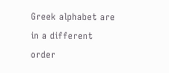Greek alphabet are in a different order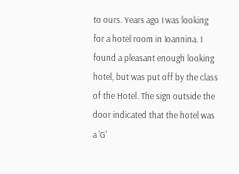to ours. Years ago I was looking for a hotel room in Ioannina. I found a pleasant enough looking hotel, but was put off by the class of the Hotel. The sign outside the door indicated that the hotel was a 'G'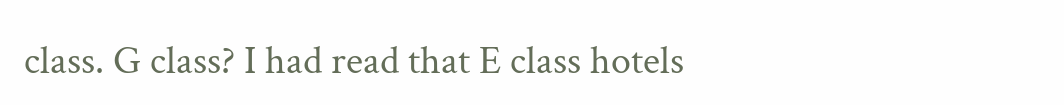class. G class? I had read that E class hotels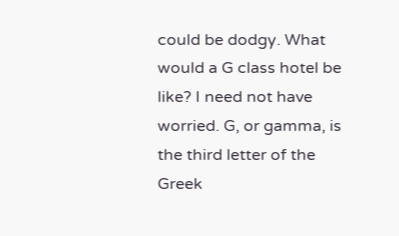could be dodgy. What would a G class hotel be like? I need not have worried. G, or gamma, is the third letter of the Greek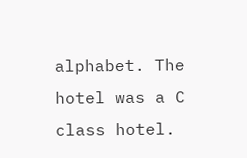alphabet. The hotel was a C class hotel.